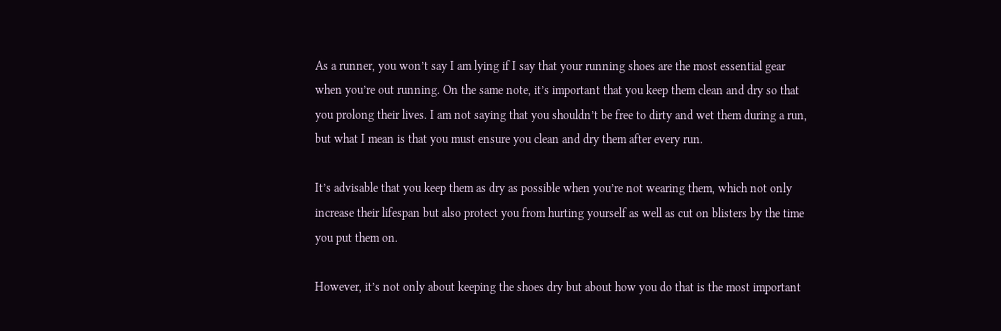As a runner, you won’t say I am lying if I say that your running shoes are the most essential gear when you’re out running. On the same note, it’s important that you keep them clean and dry so that you prolong their lives. I am not saying that you shouldn’t be free to dirty and wet them during a run, but what I mean is that you must ensure you clean and dry them after every run.

It’s advisable that you keep them as dry as possible when you’re not wearing them, which not only increase their lifespan but also protect you from hurting yourself as well as cut on blisters by the time you put them on.

However, it’s not only about keeping the shoes dry but about how you do that is the most important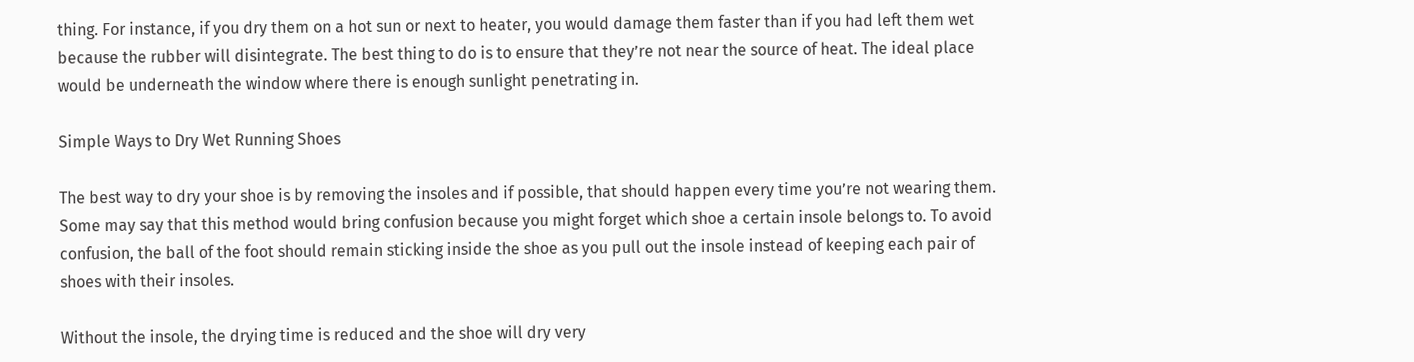thing. For instance, if you dry them on a hot sun or next to heater, you would damage them faster than if you had left them wet because the rubber will disintegrate. The best thing to do is to ensure that they’re not near the source of heat. The ideal place would be underneath the window where there is enough sunlight penetrating in.

Simple Ways to Dry Wet Running Shoes

The best way to dry your shoe is by removing the insoles and if possible, that should happen every time you’re not wearing them. Some may say that this method would bring confusion because you might forget which shoe a certain insole belongs to. To avoid confusion, the ball of the foot should remain sticking inside the shoe as you pull out the insole instead of keeping each pair of shoes with their insoles.

Without the insole, the drying time is reduced and the shoe will dry very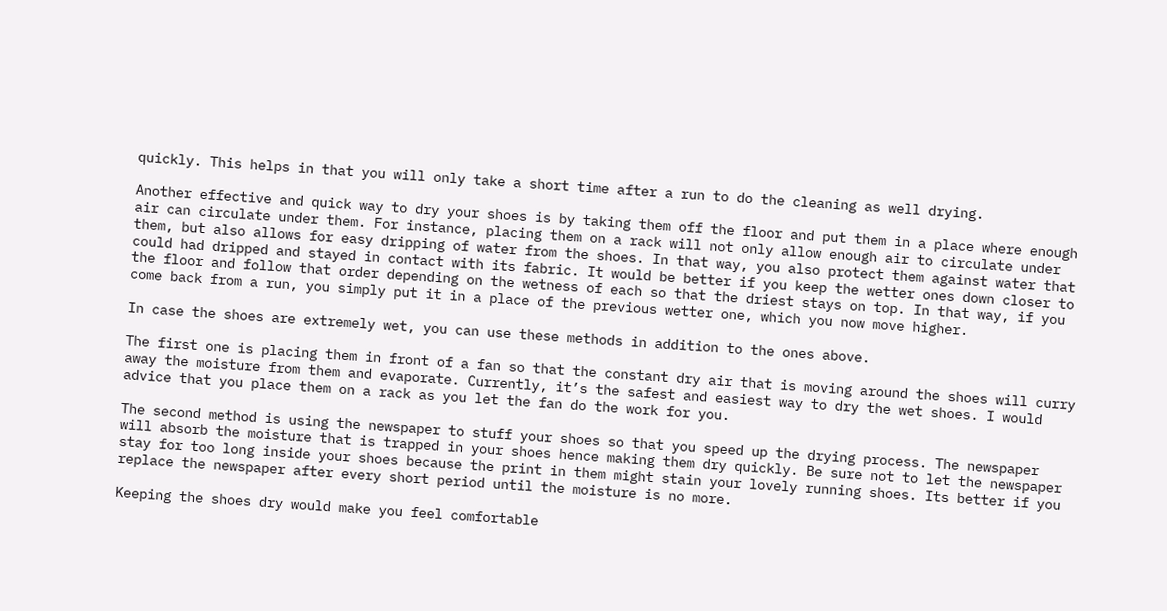quickly. This helps in that you will only take a short time after a run to do the cleaning as well drying.

Another effective and quick way to dry your shoes is by taking them off the floor and put them in a place where enough air can circulate under them. For instance, placing them on a rack will not only allow enough air to circulate under them, but also allows for easy dripping of water from the shoes. In that way, you also protect them against water that could had dripped and stayed in contact with its fabric. It would be better if you keep the wetter ones down closer to the floor and follow that order depending on the wetness of each so that the driest stays on top. In that way, if you come back from a run, you simply put it in a place of the previous wetter one, which you now move higher.

In case the shoes are extremely wet, you can use these methods in addition to the ones above.

The first one is placing them in front of a fan so that the constant dry air that is moving around the shoes will curry away the moisture from them and evaporate. Currently, it’s the safest and easiest way to dry the wet shoes. I would advice that you place them on a rack as you let the fan do the work for you.

The second method is using the newspaper to stuff your shoes so that you speed up the drying process. The newspaper will absorb the moisture that is trapped in your shoes hence making them dry quickly. Be sure not to let the newspaper stay for too long inside your shoes because the print in them might stain your lovely running shoes. Its better if you replace the newspaper after every short period until the moisture is no more.

Keeping the shoes dry would make you feel comfortable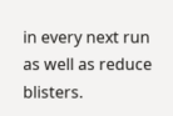in every next run as well as reduce blisters.